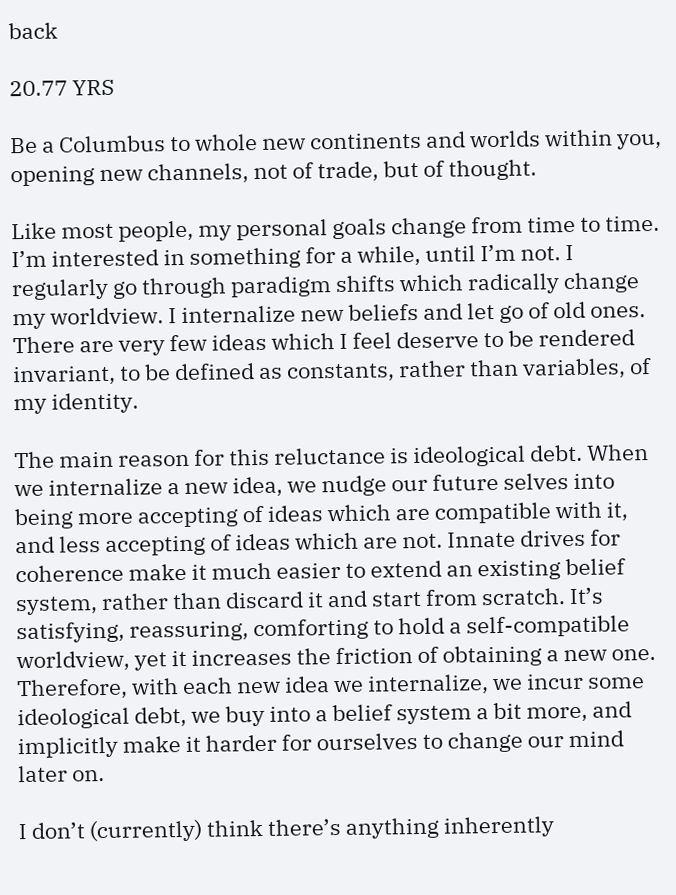back

20.77 YRS

Be a Columbus to whole new continents and worlds within you, opening new channels, not of trade, but of thought.

Like most people, my personal goals change from time to time. I’m interested in something for a while, until I’m not. I regularly go through paradigm shifts which radically change my worldview. I internalize new beliefs and let go of old ones. There are very few ideas which I feel deserve to be rendered invariant, to be defined as constants, rather than variables, of my identity.

The main reason for this reluctance is ideological debt. When we internalize a new idea, we nudge our future selves into being more accepting of ideas which are compatible with it, and less accepting of ideas which are not. Innate drives for coherence make it much easier to extend an existing belief system, rather than discard it and start from scratch. It’s satisfying, reassuring, comforting to hold a self-compatible worldview, yet it increases the friction of obtaining a new one. Therefore, with each new idea we internalize, we incur some ideological debt, we buy into a belief system a bit more, and implicitly make it harder for ourselves to change our mind later on.

I don’t (currently) think there’s anything inherently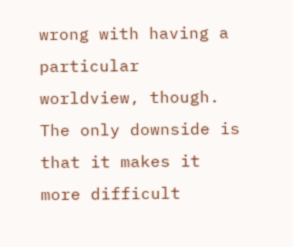wrong with having a particular worldview, though. The only downside is that it makes it more difficult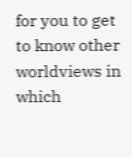for you to get to know other worldviews in which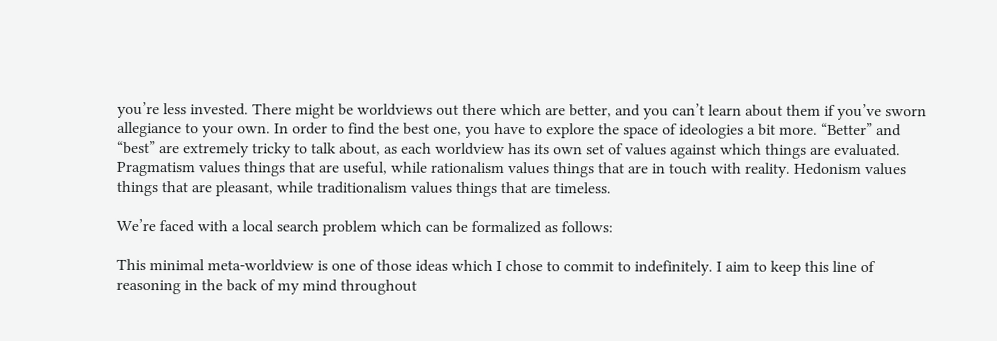you’re less invested. There might be worldviews out there which are better, and you can’t learn about them if you’ve sworn allegiance to your own. In order to find the best one, you have to explore the space of ideologies a bit more. “Better” and “best” are extremely tricky to talk about, as each worldview has its own set of values against which things are evaluated. Pragmatism values things that are useful, while rationalism values things that are in touch with reality. Hedonism values things that are pleasant, while traditionalism values things that are timeless.

We’re faced with a local search problem which can be formalized as follows:

This minimal meta-worldview is one of those ideas which I chose to commit to indefinitely. I aim to keep this line of reasoning in the back of my mind throughout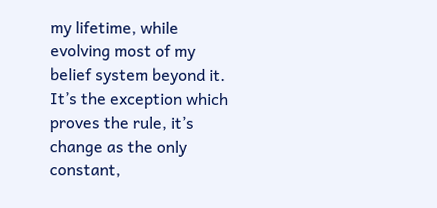my lifetime, while evolving most of my belief system beyond it. It’s the exception which proves the rule, it’s change as the only constant,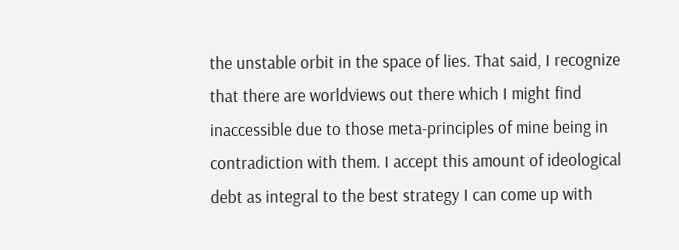the unstable orbit in the space of lies. That said, I recognize that there are worldviews out there which I might find inaccessible due to those meta-principles of mine being in contradiction with them. I accept this amount of ideological debt as integral to the best strategy I can come up with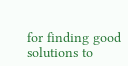for finding good solutions to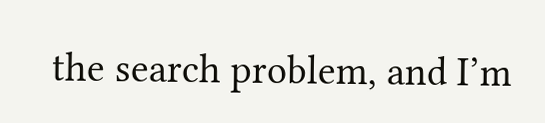the search problem, and I’m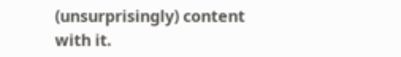(unsurprisingly) content with it.